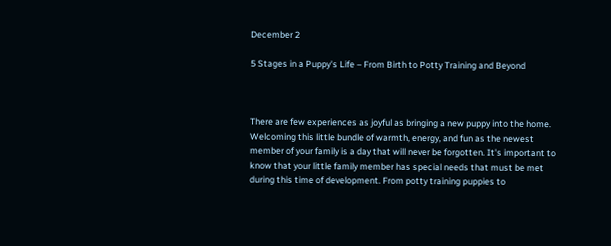December 2

5 Stages in a Puppy's Life – From Birth to Potty Training and Beyond



There are few experiences as joyful as bringing a new puppy into the home. Welcoming this little bundle of warmth, energy, and fun as the newest member of your family is a day that will never be forgotten. It's important to know that your little family member has special needs that must be met during this time of development. From potty training puppies to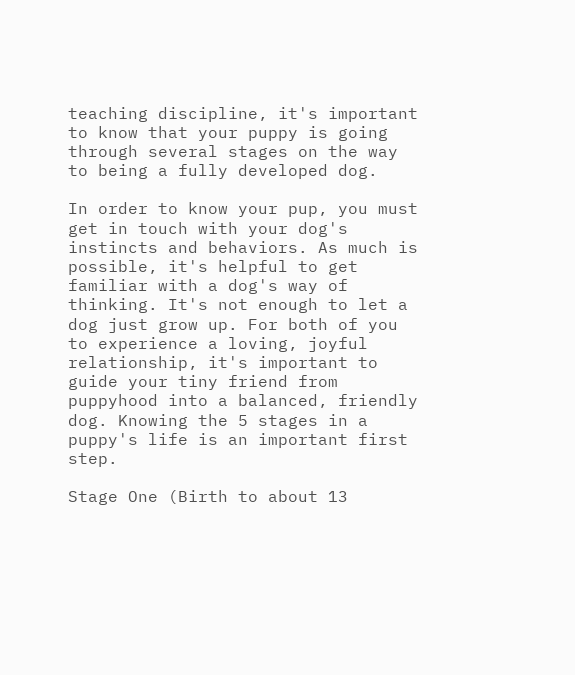teaching discipline, it's important to know that your puppy is going through several stages on the way to being a fully developed dog.

In order to know your pup, you must get in touch with your dog's instincts and behaviors. As much is possible, it's helpful to get familiar with a dog's way of thinking. It's not enough to let a dog just grow up. For both of you to experience a loving, joyful relationship, it's important to guide your tiny friend from puppyhood into a balanced, friendly dog. Knowing the 5 stages in a puppy's life is an important first step.

Stage One (Birth to about 13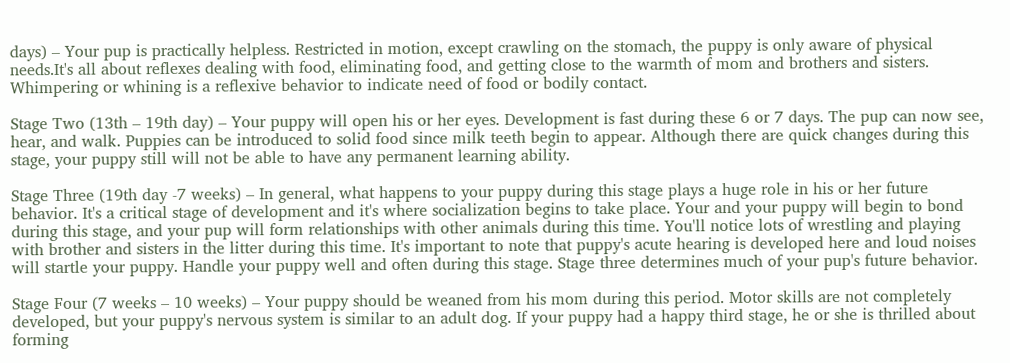days) – Your pup is practically helpless. Restricted in motion, except crawling on the stomach, the puppy is only aware of physical needs.It's all about reflexes dealing with food, eliminating food, and getting close to the warmth of mom and brothers and sisters. Whimpering or whining is a reflexive behavior to indicate need of food or bodily contact.

Stage Two (13th – 19th day) – Your puppy will open his or her eyes. Development is fast during these 6 or 7 days. The pup can now see, hear, and walk. Puppies can be introduced to solid food since milk teeth begin to appear. Although there are quick changes during this stage, your puppy still will not be able to have any permanent learning ability.

Stage Three (19th day -7 weeks) – In general, what happens to your puppy during this stage plays a huge role in his or her future behavior. It's a critical stage of development and it's where socialization begins to take place. Your and your puppy will begin to bond during this stage, and your pup will form relationships with other animals during this time. You'll notice lots of wrestling and playing with brother and sisters in the litter during this time. It's important to note that puppy's acute hearing is developed here and loud noises will startle your puppy. Handle your puppy well and often during this stage. Stage three determines much of your pup's future behavior.

Stage Four (7 weeks – 10 weeks) – Your puppy should be weaned from his mom during this period. Motor skills are not completely developed, but your puppy's nervous system is similar to an adult dog. If your puppy had a happy third stage, he or she is thrilled about forming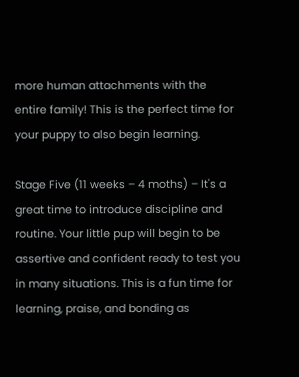more human attachments with the entire family! This is the perfect time for your puppy to also begin learning.

Stage Five (11 weeks – 4 moths) – It's a great time to introduce discipline and routine. Your little pup will begin to be assertive and confident ready to test you in many situations. This is a fun time for learning, praise, and bonding as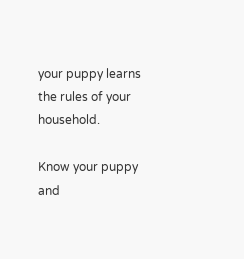your puppy learns the rules of your household.

Know your puppy and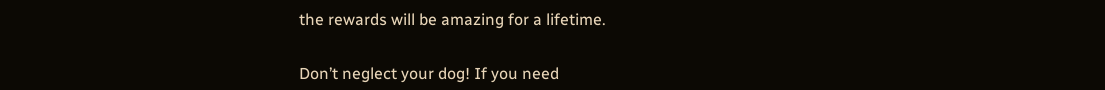the rewards will be amazing for a lifetime.


Don’t neglect your dog! If you need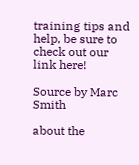training tips and help, be sure to check out our link here!

Source by Marc Smith

about the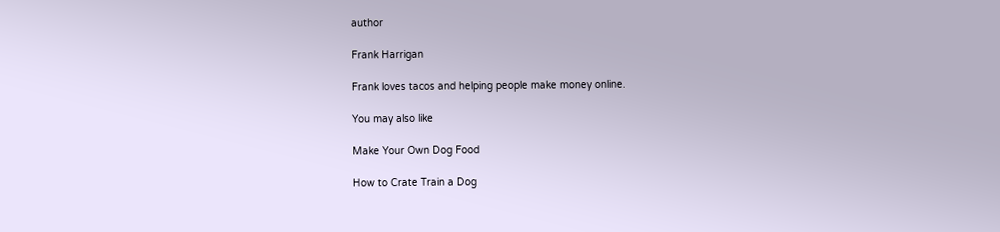author

Frank Harrigan

Frank loves tacos and helping people make money online.

You may also like

Make Your Own Dog Food

How to Crate Train a Dog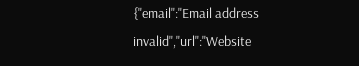{"email":"Email address invalid","url":"Website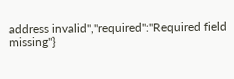address invalid","required":"Required field missing"}